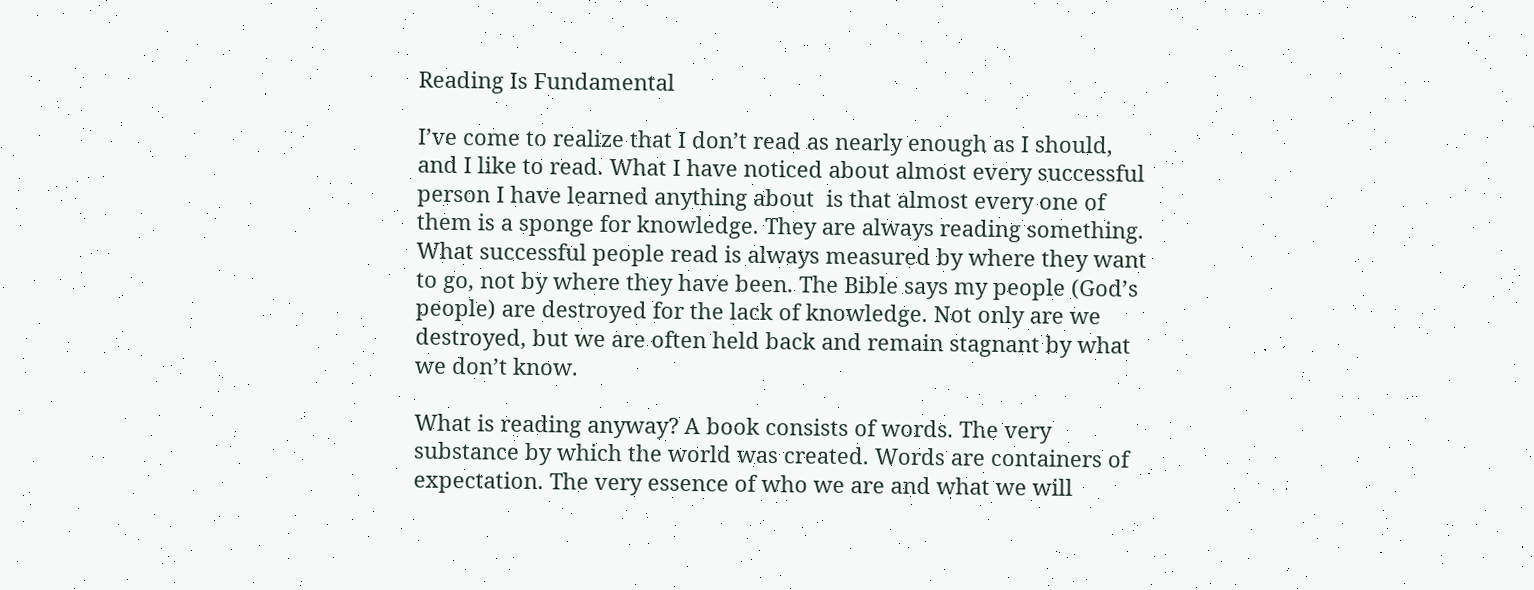Reading Is Fundamental

I’ve come to realize that I don’t read as nearly enough as I should, and I like to read. What I have noticed about almost every successful person I have learned anything about  is that almost every one of them is a sponge for knowledge. They are always reading something. What successful people read is always measured by where they want to go, not by where they have been. The Bible says my people (God’s people) are destroyed for the lack of knowledge. Not only are we destroyed, but we are often held back and remain stagnant by what we don’t know.

What is reading anyway? A book consists of words. The very substance by which the world was created. Words are containers of expectation. The very essence of who we are and what we will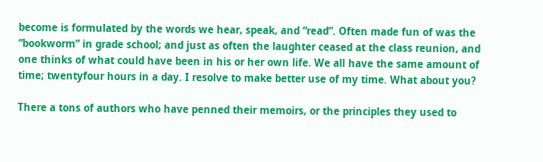become is formulated by the words we hear, speak, and “read”. Often made fun of was the “bookworm” in grade school; and just as often the laughter ceased at the class reunion, and one thinks of what could have been in his or her own life. We all have the same amount of time; twentyfour hours in a day. I resolve to make better use of my time. What about you?

There a tons of authors who have penned their memoirs, or the principles they used to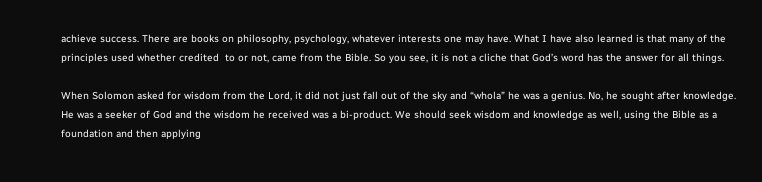achieve success. There are books on philosophy, psychology, whatever interests one may have. What I have also learned is that many of the principles used whether credited  to or not, came from the Bible. So you see, it is not a cliche that God’s word has the answer for all things.

When Solomon asked for wisdom from the Lord, it did not just fall out of the sky and “whola” he was a genius. No, he sought after knowledge. He was a seeker of God and the wisdom he received was a bi-product. We should seek wisdom and knowledge as well, using the Bible as a foundation and then applying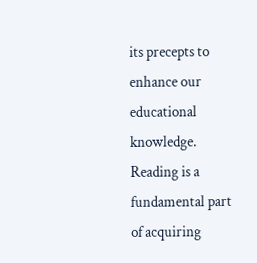its precepts to enhance our educational knowledge. Reading is a fundamental part of acquiring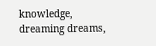knowledge, dreaming dreams,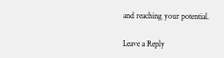and reaching your potential.

Leave a Reply